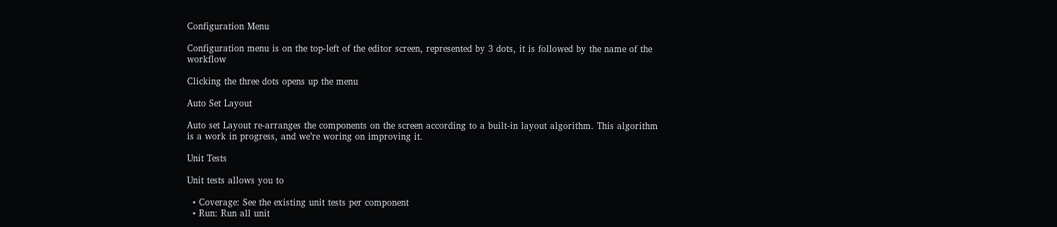Configuration Menu

Configuration menu is on the top-left of the editor screen, represented by 3 dots, it is followed by the name of the workflow

Clicking the three dots opens up the menu

Auto Set Layout

Auto set Layout re-arranges the components on the screen according to a built-in layout algorithm. This algorithm is a work in progress, and we’re woring on improving it.

Unit Tests

Unit tests allows you to

  • Coverage: See the existing unit tests per component
  • Run: Run all unit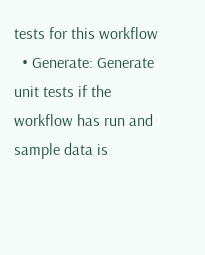tests for this workflow
  • Generate: Generate unit tests if the workflow has run and sample data is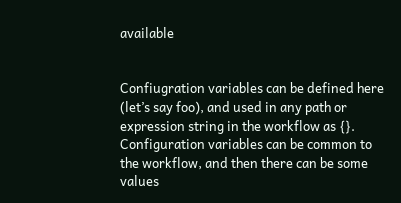available


Confiugration variables can be defined here (let’s say foo), and used in any path or expression string in the workflow as {}. Configuration variables can be common to the workflow, and then there can be some values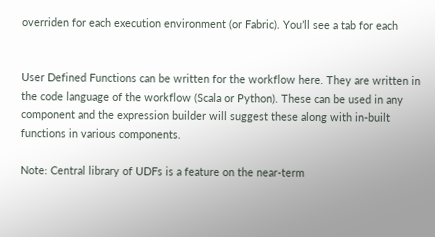overriden for each execution environment (or Fabric). You’ll see a tab for each


User Defined Functions can be written for the workflow here. They are written in the code language of the workflow (Scala or Python). These can be used in any component and the expression builder will suggest these along with in-built functions in various components.

Note: Central library of UDFs is a feature on the near-term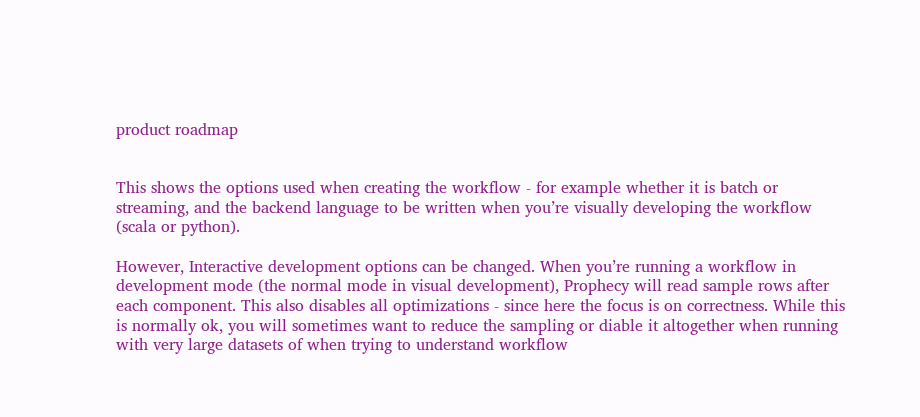product roadmap


This shows the options used when creating the workflow - for example whether it is batch or streaming, and the backend language to be written when you’re visually developing the workflow (scala or python).

However, Interactive development options can be changed. When you’re running a workflow in development mode (the normal mode in visual development), Prophecy will read sample rows after each component. This also disables all optimizations - since here the focus is on correctness. While this is normally ok, you will sometimes want to reduce the sampling or diable it altogether when running with very large datasets of when trying to understand workflow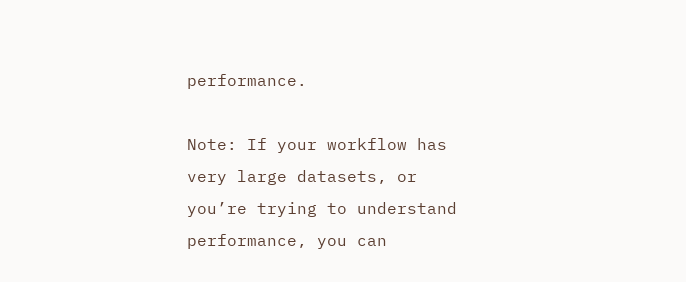performance.

Note: If your workflow has very large datasets, or you’re trying to understand performance, you can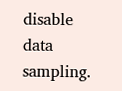disable data sampling.